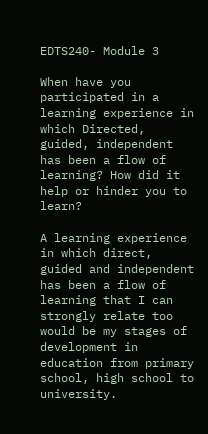EDTS240- Module 3

When have you participated in a learning experience in which Directed, guided, independent has been a flow of learning? How did it help or hinder you to learn?

A learning experience in which direct, guided and independent has been a flow of learning that I can strongly relate too would be my stages of development in education from primary school, high school to university.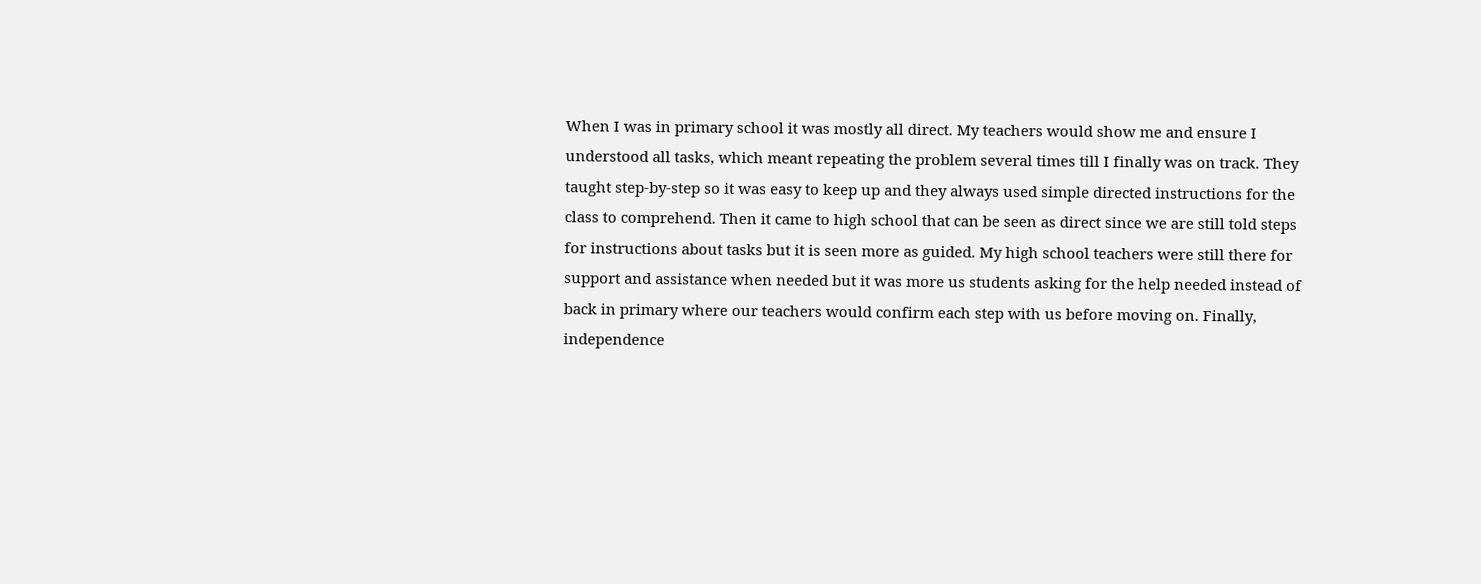When I was in primary school it was mostly all direct. My teachers would show me and ensure I understood all tasks, which meant repeating the problem several times till I finally was on track. They taught step-by-step so it was easy to keep up and they always used simple directed instructions for the class to comprehend. Then it came to high school that can be seen as direct since we are still told steps for instructions about tasks but it is seen more as guided. My high school teachers were still there for support and assistance when needed but it was more us students asking for the help needed instead of back in primary where our teachers would confirm each step with us before moving on. Finally, independence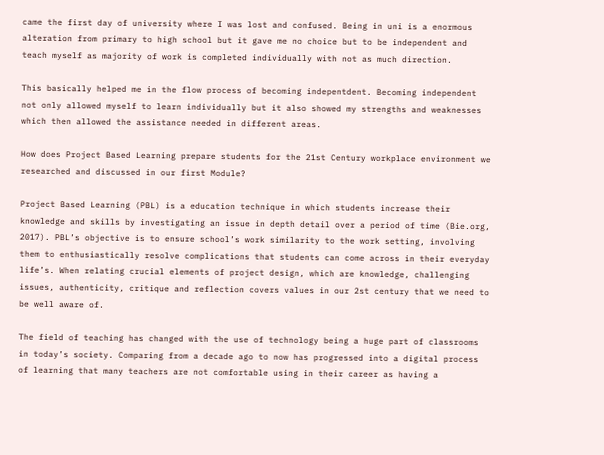came the first day of university where I was lost and confused. Being in uni is a enormous alteration from primary to high school but it gave me no choice but to be independent and teach myself as majority of work is completed individually with not as much direction.

This basically helped me in the flow process of becoming indepentdent. Becoming independent not only allowed myself to learn individually but it also showed my strengths and weaknesses which then allowed the assistance needed in different areas.

How does Project Based Learning prepare students for the 21st Century workplace environment we researched and discussed in our first Module?

Project Based Learning (PBL) is a education technique in which students increase their knowledge and skills by investigating an issue in depth detail over a period of time (Bie.org, 2017). PBL’s objective is to ensure school’s work similarity to the work setting, involving them to enthusiastically resolve complications that students can come across in their everyday life’s. When relating crucial elements of project design, which are knowledge, challenging issues, authenticity, critique and reflection covers values in our 2st century that we need to be well aware of.

The field of teaching has changed with the use of technology being a huge part of classrooms in today’s society. Comparing from a decade ago to now has progressed into a digital process of learning that many teachers are not comfortable using in their career as having a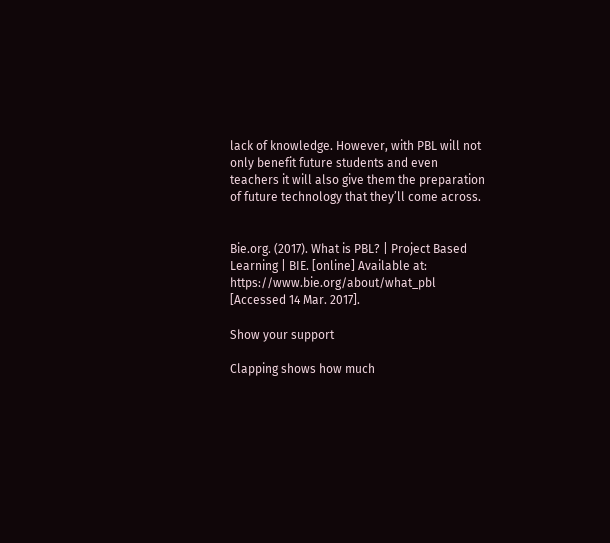lack of knowledge. However, with PBL will not only benefit future students and even teachers it will also give them the preparation of future technology that they’ll come across.


Bie.org. (2017). What is PBL? | Project Based Learning | BIE. [online] Available at: https://www.bie.org/about/what_pbl [Accessed 14 Mar. 2017].

Show your support

Clapping shows how much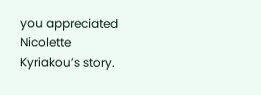you appreciated Nicolette Kyriakou’s story.